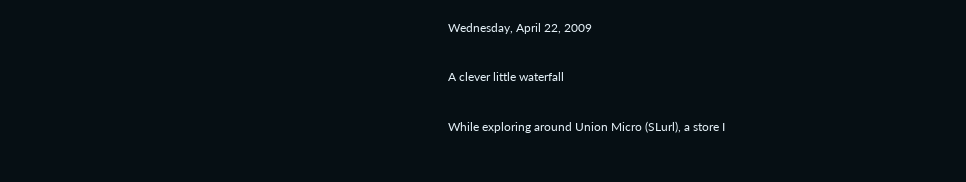Wednesday, April 22, 2009

A clever little waterfall

While exploring around Union Micro (SLurl), a store I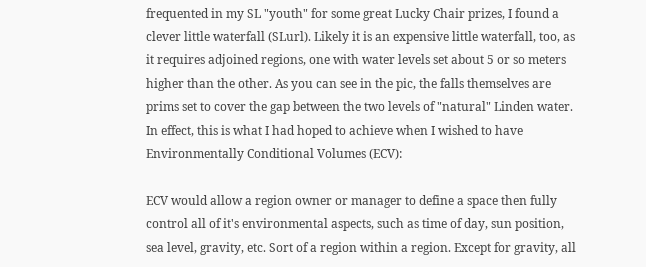frequented in my SL "youth" for some great Lucky Chair prizes, I found a clever little waterfall (SLurl). Likely it is an expensive little waterfall, too, as it requires adjoined regions, one with water levels set about 5 or so meters higher than the other. As you can see in the pic, the falls themselves are prims set to cover the gap between the two levels of "natural" Linden water. In effect, this is what I had hoped to achieve when I wished to have Environmentally Conditional Volumes (ECV):

ECV would allow a region owner or manager to define a space then fully control all of it's environmental aspects, such as time of day, sun position, sea level, gravity, etc. Sort of a region within a region. Except for gravity, all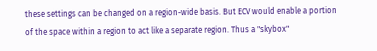these settings can be changed on a region-wide basis. But ECV would enable a portion of the space within a region to act like a separate region. Thus a "skybox"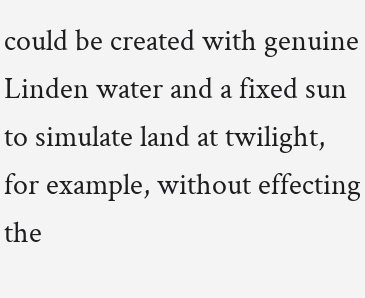could be created with genuine Linden water and a fixed sun to simulate land at twilight, for example, without effecting the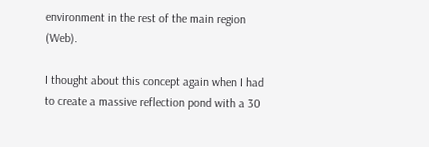environment in the rest of the main region (Web).

I thought about this concept again when I had to create a massive reflection pond with a 30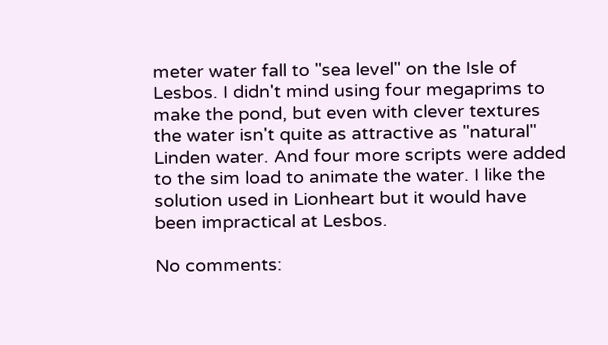meter water fall to "sea level" on the Isle of Lesbos. I didn't mind using four megaprims to make the pond, but even with clever textures the water isn't quite as attractive as "natural" Linden water. And four more scripts were added to the sim load to animate the water. I like the solution used in Lionheart but it would have been impractical at Lesbos.

No comments: